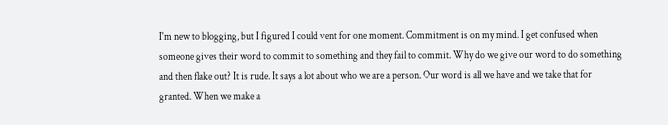I'm new to blogging, but I figured I could vent for one moment. Commitment is on my mind. I get confused when someone gives their word to commit to something and they fail to commit. Why do we give our word to do something and then flake out? It is rude. It says a lot about who we are a person. Our word is all we have and we take that for granted. When we make a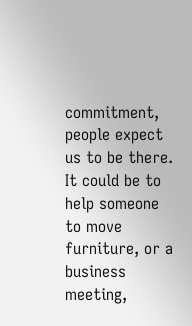commitment, people expect us to be there. It could be to help someone to move furniture, or a business meeting,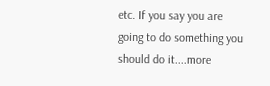etc. If you say you are going to do something you should do it....more